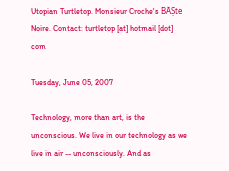Utopian Turtletop. Monsieur Croche's BĂȘte Noire. Contact: turtletop [at] hotmail [dot] com

Tuesday, June 05, 2007

Technology, more than art, is the unconscious. We live in our technology as we live in air -- unconsciously. And as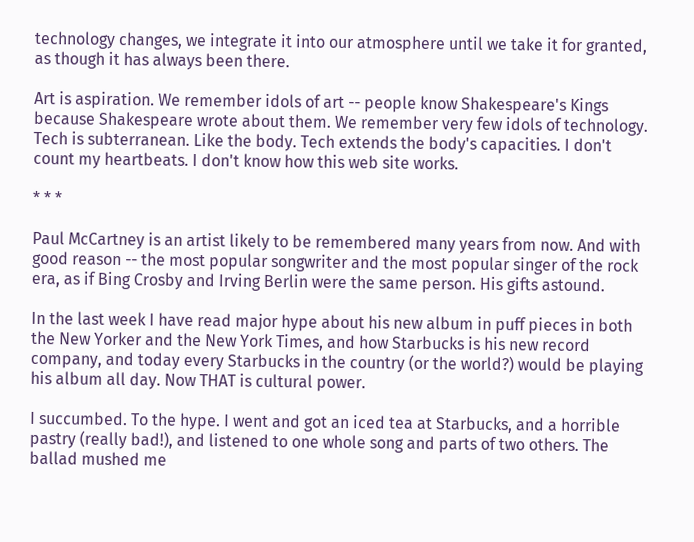technology changes, we integrate it into our atmosphere until we take it for granted, as though it has always been there.

Art is aspiration. We remember idols of art -- people know Shakespeare's Kings because Shakespeare wrote about them. We remember very few idols of technology. Tech is subterranean. Like the body. Tech extends the body's capacities. I don't count my heartbeats. I don't know how this web site works.

* * *

Paul McCartney is an artist likely to be remembered many years from now. And with good reason -- the most popular songwriter and the most popular singer of the rock era, as if Bing Crosby and Irving Berlin were the same person. His gifts astound.

In the last week I have read major hype about his new album in puff pieces in both the New Yorker and the New York Times, and how Starbucks is his new record company, and today every Starbucks in the country (or the world?) would be playing his album all day. Now THAT is cultural power.

I succumbed. To the hype. I went and got an iced tea at Starbucks, and a horrible pastry (really bad!), and listened to one whole song and parts of two others. The ballad mushed me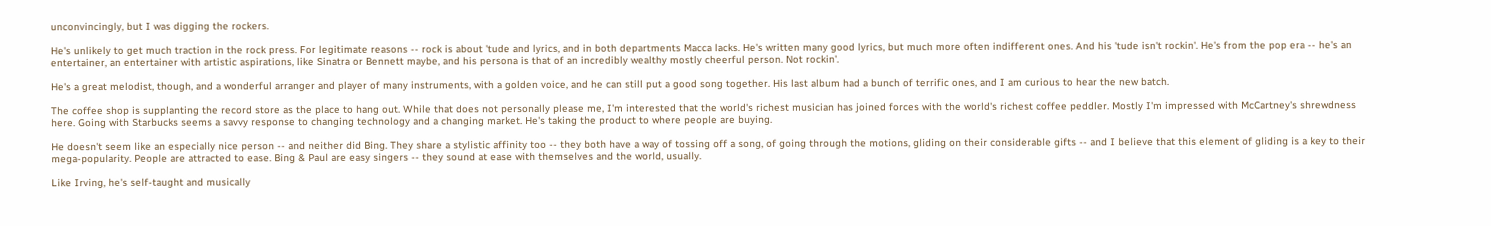unconvincingly, but I was digging the rockers.

He's unlikely to get much traction in the rock press. For legitimate reasons -- rock is about 'tude and lyrics, and in both departments Macca lacks. He's written many good lyrics, but much more often indifferent ones. And his 'tude isn't rockin'. He's from the pop era -- he's an entertainer, an entertainer with artistic aspirations, like Sinatra or Bennett maybe, and his persona is that of an incredibly wealthy mostly cheerful person. Not rockin'.

He's a great melodist, though, and a wonderful arranger and player of many instruments, with a golden voice, and he can still put a good song together. His last album had a bunch of terrific ones, and I am curious to hear the new batch.

The coffee shop is supplanting the record store as the place to hang out. While that does not personally please me, I'm interested that the world's richest musician has joined forces with the world's richest coffee peddler. Mostly I'm impressed with McCartney's shrewdness here. Going with Starbucks seems a savvy response to changing technology and a changing market. He's taking the product to where people are buying.

He doesn't seem like an especially nice person -- and neither did Bing. They share a stylistic affinity too -- they both have a way of tossing off a song, of going through the motions, gliding on their considerable gifts -- and I believe that this element of gliding is a key to their mega-popularity. People are attracted to ease. Bing & Paul are easy singers -- they sound at ease with themselves and the world, usually.

Like Irving, he's self-taught and musically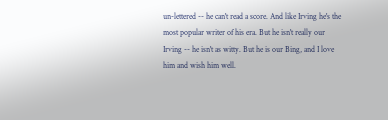un-lettered -- he can't read a score. And like Irving he's the most popular writer of his era. But he isn't really our Irving -- he isn't as witty. But he is our Bing, and I love him and wish him well.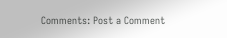Comments: Post a Comment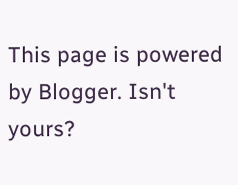This page is powered by Blogger. Isn't yours?